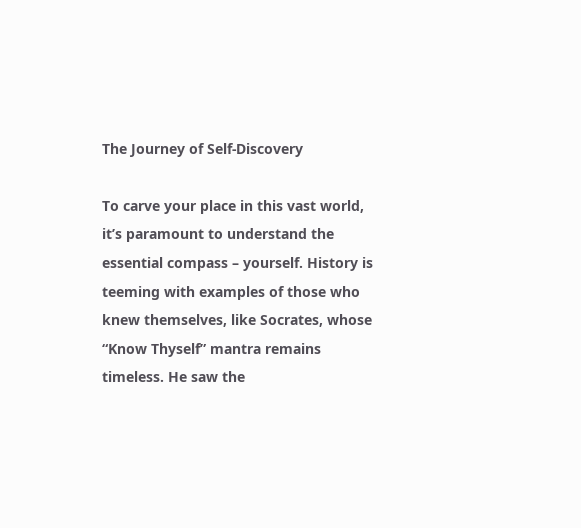The Journey of Self-Discovery

To carve your place in this vast world, it’s paramount to understand the essential compass – yourself. History is teeming with examples of those who knew themselves, like Socrates, whose “Know Thyself” mantra remains timeless. He saw the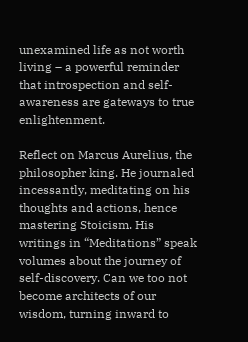unexamined life as not worth living – a powerful reminder that introspection and self-awareness are gateways to true enlightenment.

Reflect on Marcus Aurelius, the philosopher king. He journaled incessantly, meditating on his thoughts and actions, hence mastering Stoicism. His writings in “Meditations” speak volumes about the journey of self-discovery. Can we too not become architects of our wisdom, turning inward to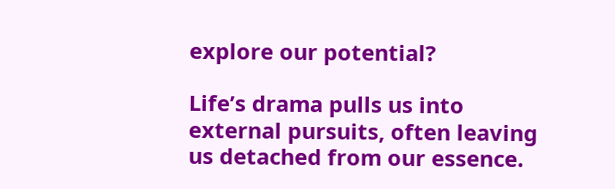explore our potential?

Life’s drama pulls us into external pursuits, often leaving us detached from our essence.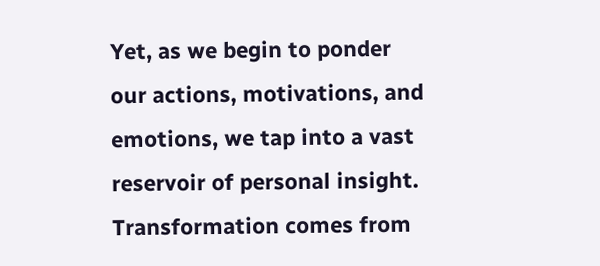Yet, as we begin to ponder our actions, motivations, and emotions, we tap into a vast reservoir of personal insight. Transformation comes from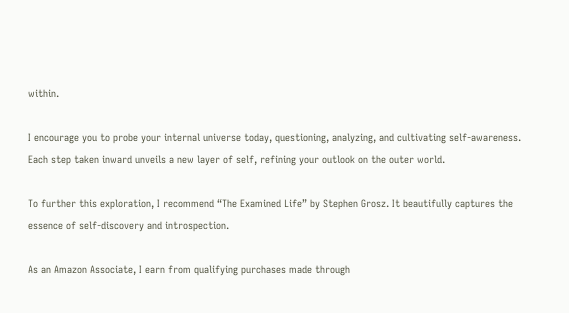within.

I encourage you to probe your internal universe today, questioning, analyzing, and cultivating self-awareness. Each step taken inward unveils a new layer of self, refining your outlook on the outer world.

To further this exploration, I recommend “The Examined Life” by Stephen Grosz. It beautifully captures the essence of self-discovery and introspection.

As an Amazon Associate, I earn from qualifying purchases made through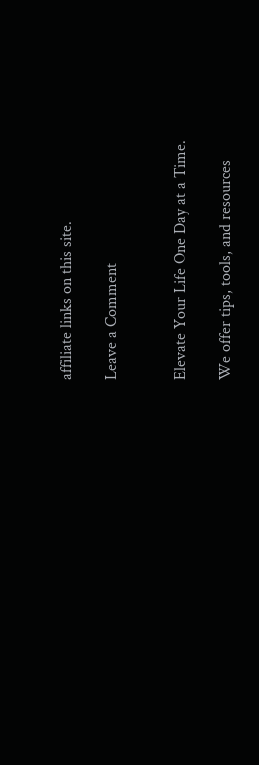affiliate links on this site.

Leave a Comment


Elevate Your Life One Day at a Time.

We offer tips, tools, and resources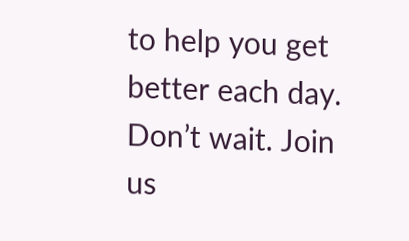to help you get better each day. Don’t wait. Join us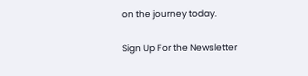on the journey today.

Sign Up For the Newsletter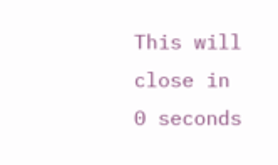This will close in 0 seconds